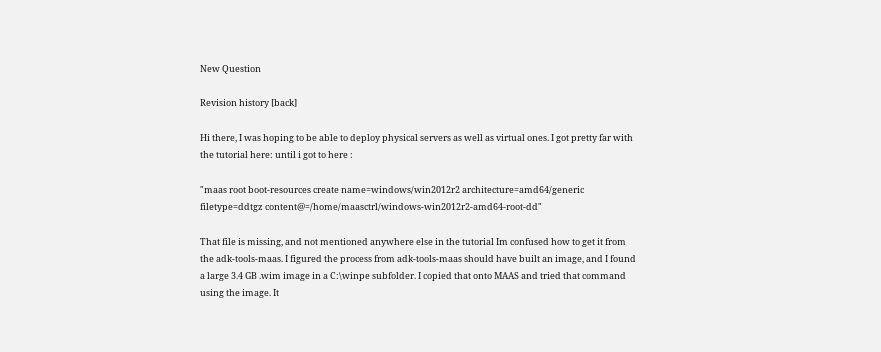New Question

Revision history [back]

Hi there, I was hoping to be able to deploy physical servers as well as virtual ones. I got pretty far with the tutorial here: until i got to here :

"maas root boot-resources create name=windows/win2012r2 architecture=amd64/generic filetype=ddtgz content@=/home/maasctrl/windows-win2012r2-amd64-root-dd"

That file is missing, and not mentioned anywhere else in the tutorial Im confused how to get it from the adk-tools-maas. I figured the process from adk-tools-maas should have built an image, and I found a large 3.4 GB .wim image in a C:\winpe subfolder. I copied that onto MAAS and tried that command using the image. It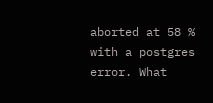aborted at 58 % with a postgres error. What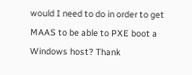would I need to do in order to get MAAS to be able to PXE boot a Windows host? Thank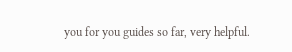you for you guides so far, very helpful.